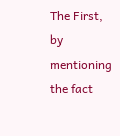The First, by mentioning the fact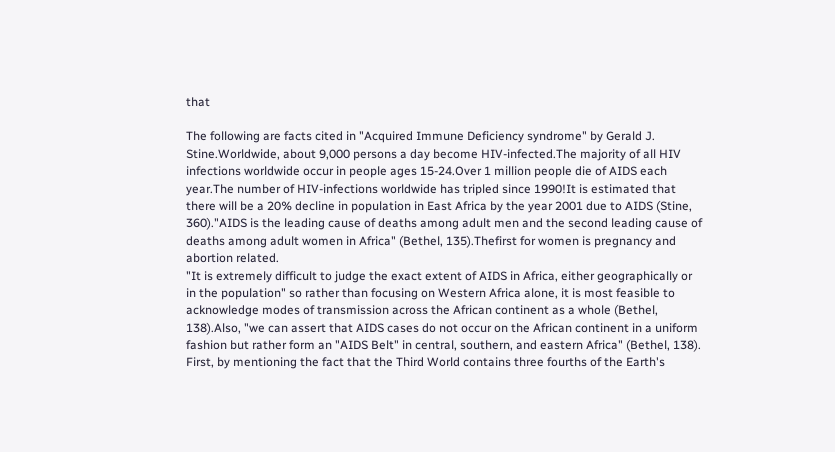that

The following are facts cited in "Acquired Immune Deficiency syndrome" by Gerald J. Stine.Worldwide, about 9,000 persons a day become HIV-infected.The majority of all HIV infections worldwide occur in people ages 15-24.Over 1 million people die of AIDS each year.The number of HIV-infections worldwide has tripled since 1990!It is estimated that there will be a 20% decline in population in East Africa by the year 2001 due to AIDS (Stine, 360)."AIDS is the leading cause of deaths among adult men and the second leading cause of deaths among adult women in Africa" (Bethel, 135).Thefirst for women is pregnancy and abortion related.
"It is extremely difficult to judge the exact extent of AIDS in Africa, either geographically or in the population" so rather than focusing on Western Africa alone, it is most feasible to acknowledge modes of transmission across the African continent as a whole (Bethel, 138).Also, "we can assert that AIDS cases do not occur on the African continent in a uniform fashion but rather form an "AIDS Belt" in central, southern, and eastern Africa" (Bethel, 138).
First, by mentioning the fact that the Third World contains three fourths of the Earth's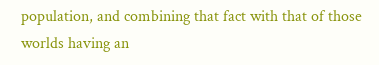population, and combining that fact with that of those worlds having an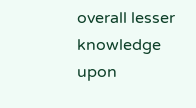overall lesser knowledge upon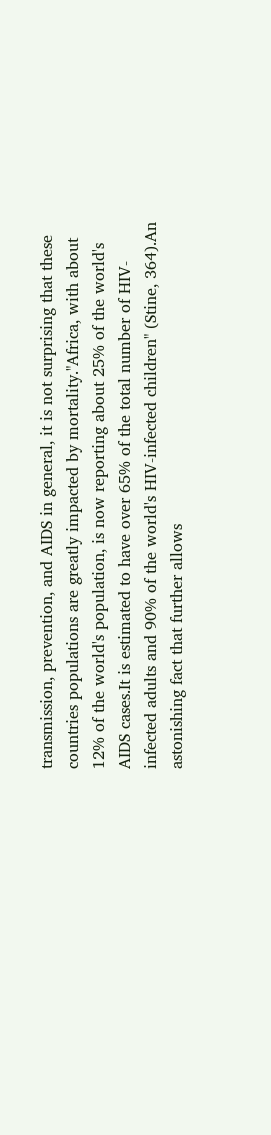transmission, prevention, and AIDS in general, it is not surprising that these countries populations are greatly impacted by mortality."Africa, with about 12% of the world's population, is now reporting about 25% of the world's AIDS cases.It is estimated to have over 65% of the total number of HIV-infected adults and 90% of the world's HIV-infected children" (Stine, 364).An astonishing fact that further allows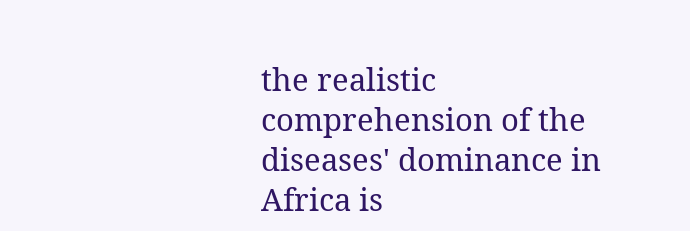the realistic comprehension of the diseases' dominance in Africa is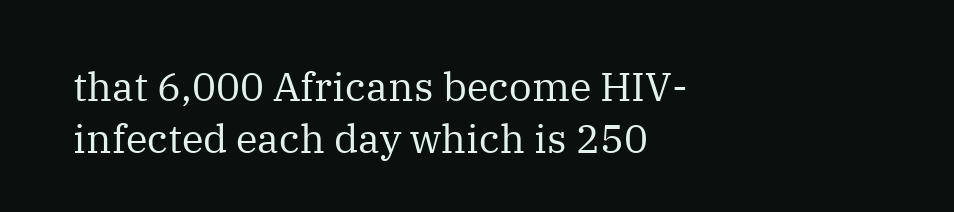that 6,000 Africans become HIV-infected each day which is 250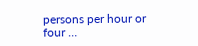persons per hour or four …